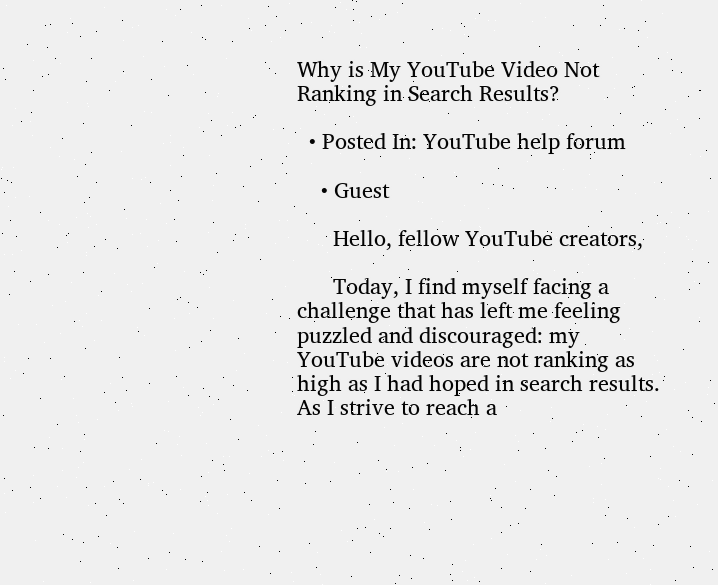Why is My YouTube Video Not Ranking in Search Results?

  • Posted In: YouTube help forum

    • Guest

      Hello, fellow YouTube creators,

      Today, I find myself facing a challenge that has left me feeling puzzled and discouraged: my YouTube videos are not ranking as high as I had hoped in search results. As I strive to reach a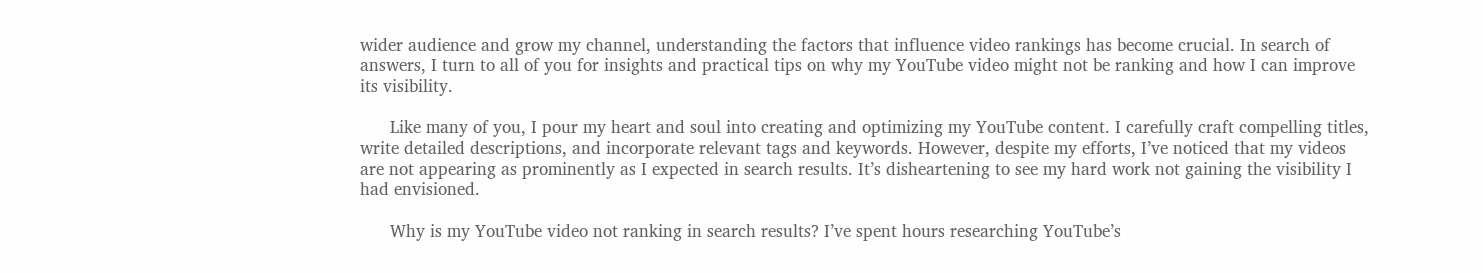wider audience and grow my channel, understanding the factors that influence video rankings has become crucial. In search of answers, I turn to all of you for insights and practical tips on why my YouTube video might not be ranking and how I can improve its visibility.

      Like many of you, I pour my heart and soul into creating and optimizing my YouTube content. I carefully craft compelling titles, write detailed descriptions, and incorporate relevant tags and keywords. However, despite my efforts, I’ve noticed that my videos are not appearing as prominently as I expected in search results. It’s disheartening to see my hard work not gaining the visibility I had envisioned.

      Why is my YouTube video not ranking in search results? I’ve spent hours researching YouTube’s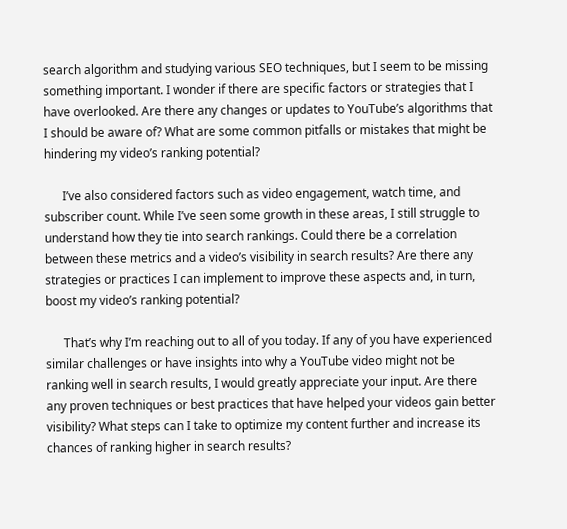search algorithm and studying various SEO techniques, but I seem to be missing something important. I wonder if there are specific factors or strategies that I have overlooked. Are there any changes or updates to YouTube’s algorithms that I should be aware of? What are some common pitfalls or mistakes that might be hindering my video’s ranking potential?

      I’ve also considered factors such as video engagement, watch time, and subscriber count. While I’ve seen some growth in these areas, I still struggle to understand how they tie into search rankings. Could there be a correlation between these metrics and a video’s visibility in search results? Are there any strategies or practices I can implement to improve these aspects and, in turn, boost my video’s ranking potential?

      That’s why I’m reaching out to all of you today. If any of you have experienced similar challenges or have insights into why a YouTube video might not be ranking well in search results, I would greatly appreciate your input. Are there any proven techniques or best practices that have helped your videos gain better visibility? What steps can I take to optimize my content further and increase its chances of ranking higher in search results?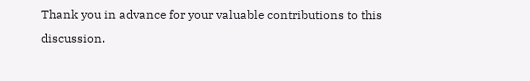Thank you in advance for your valuable contributions to this discussion.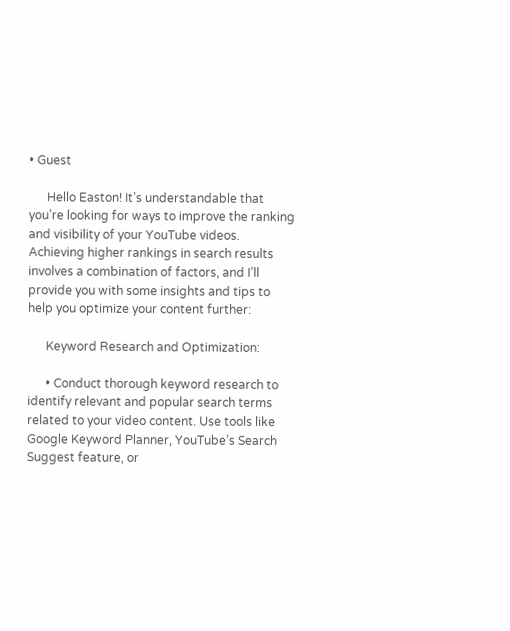• Guest

      Hello Easton! It’s understandable that you’re looking for ways to improve the ranking and visibility of your YouTube videos. Achieving higher rankings in search results involves a combination of factors, and I’ll provide you with some insights and tips to help you optimize your content further:

      Keyword Research and Optimization:

      • Conduct thorough keyword research to identify relevant and popular search terms related to your video content. Use tools like Google Keyword Planner, YouTube’s Search Suggest feature, or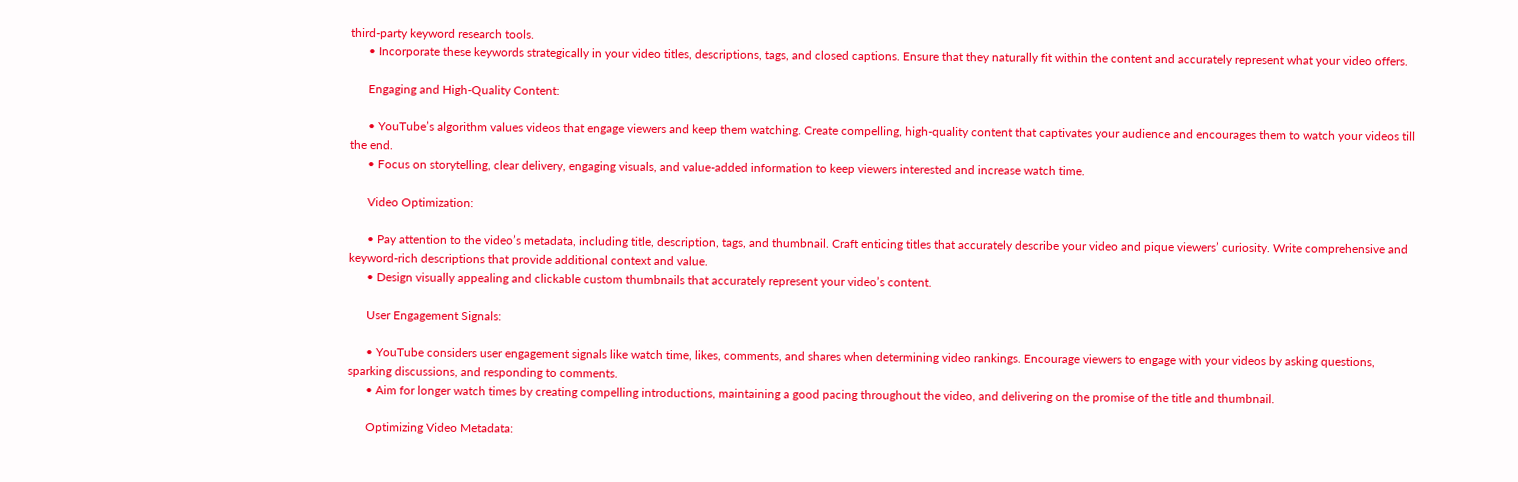third-party keyword research tools.
      • Incorporate these keywords strategically in your video titles, descriptions, tags, and closed captions. Ensure that they naturally fit within the content and accurately represent what your video offers.

      Engaging and High-Quality Content:

      • YouTube’s algorithm values videos that engage viewers and keep them watching. Create compelling, high-quality content that captivates your audience and encourages them to watch your videos till the end.
      • Focus on storytelling, clear delivery, engaging visuals, and value-added information to keep viewers interested and increase watch time.

      Video Optimization:

      • Pay attention to the video’s metadata, including title, description, tags, and thumbnail. Craft enticing titles that accurately describe your video and pique viewers’ curiosity. Write comprehensive and keyword-rich descriptions that provide additional context and value.
      • Design visually appealing and clickable custom thumbnails that accurately represent your video’s content.

      User Engagement Signals:

      • YouTube considers user engagement signals like watch time, likes, comments, and shares when determining video rankings. Encourage viewers to engage with your videos by asking questions, sparking discussions, and responding to comments.
      • Aim for longer watch times by creating compelling introductions, maintaining a good pacing throughout the video, and delivering on the promise of the title and thumbnail.

      Optimizing Video Metadata: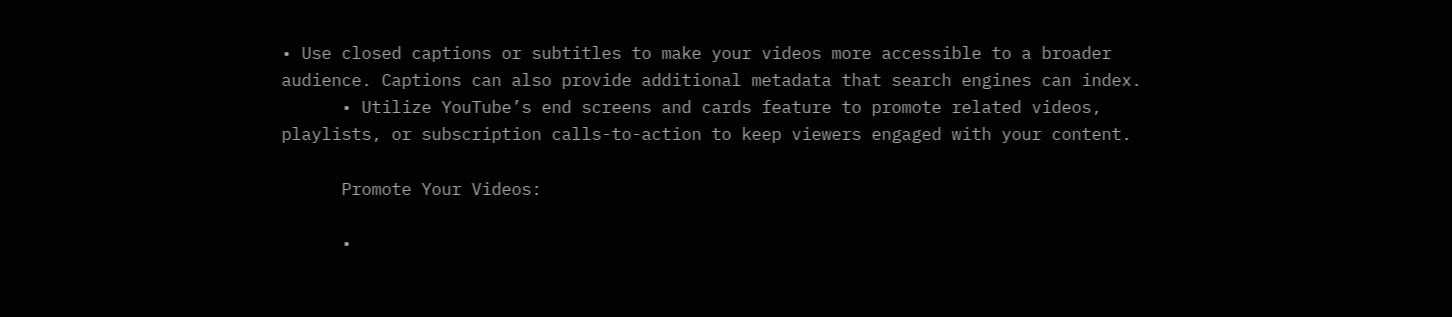• Use closed captions or subtitles to make your videos more accessible to a broader audience. Captions can also provide additional metadata that search engines can index.
      • Utilize YouTube’s end screens and cards feature to promote related videos, playlists, or subscription calls-to-action to keep viewers engaged with your content.

      Promote Your Videos:

      •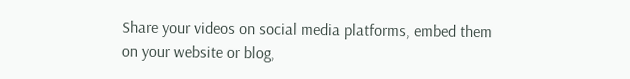Share your videos on social media platforms, embed them on your website or blog,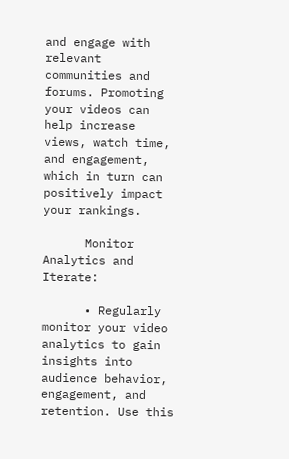and engage with relevant communities and forums. Promoting your videos can help increase views, watch time, and engagement, which in turn can positively impact your rankings.

      Monitor Analytics and Iterate:

      • Regularly monitor your video analytics to gain insights into audience behavior, engagement, and retention. Use this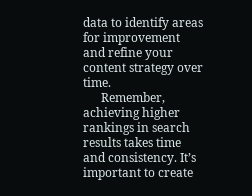data to identify areas for improvement and refine your content strategy over time.
      Remember, achieving higher rankings in search results takes time and consistency. It’s important to create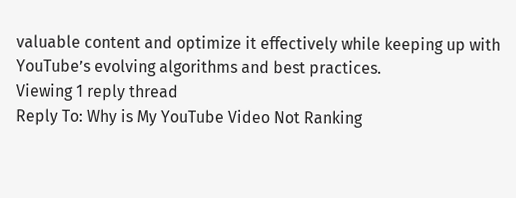valuable content and optimize it effectively while keeping up with YouTube’s evolving algorithms and best practices.
Viewing 1 reply thread
Reply To: Why is My YouTube Video Not Ranking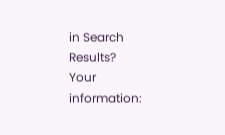in Search Results?
Your information: